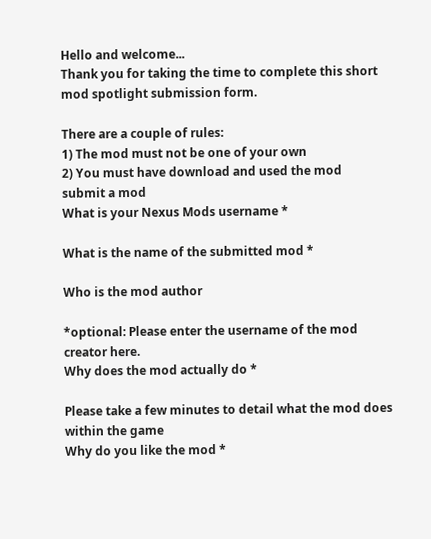Hello and welcome...
Thank you for taking the time to complete this short mod spotlight submission form.

There are a couple of rules:
1) The mod must not be one of your own
2) You must have download and used the mod
submit a mod
What is your Nexus Mods username *

What is the name of the submitted mod *

Who is the mod author

*optional: Please enter the username of the mod creator here.
Why does the mod actually do *

Please take a few minutes to detail what the mod does within the game
Why do you like the mod *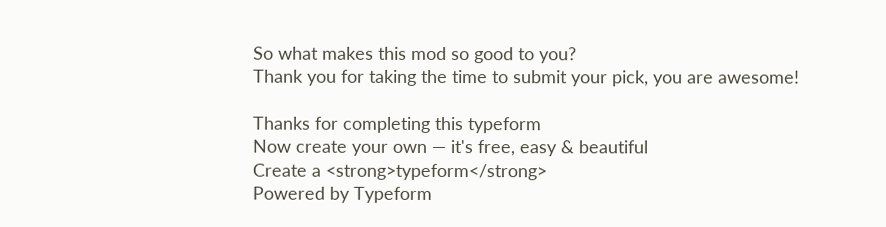So what makes this mod so good to you?
Thank you for taking the time to submit your pick, you are awesome!

Thanks for completing this typeform
Now create your own — it's free, easy & beautiful
Create a <strong>typeform</strong>
Powered by Typeform